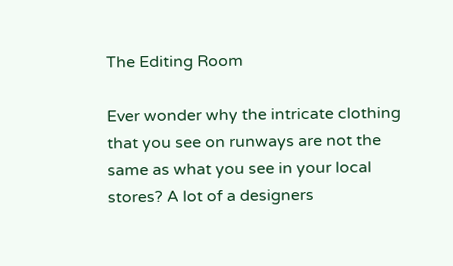The Editing Room

Ever wonder why the intricate clothing that you see on runways are not the same as what you see in your local stores? A lot of a designers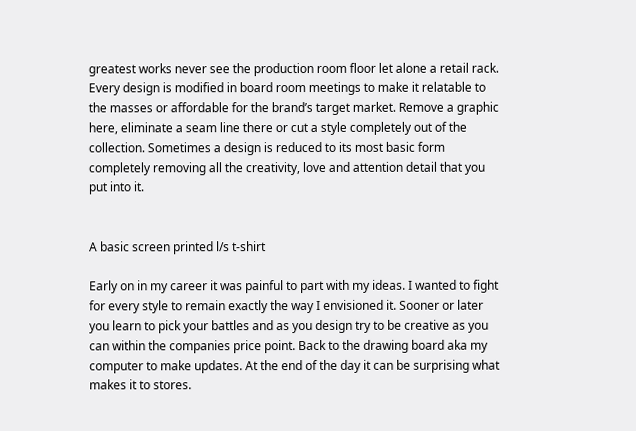greatest works never see the production room floor let alone a retail rack. Every design is modified in board room meetings to make it relatable to the masses or affordable for the brand’s target market. Remove a graphic here, eliminate a seam line there or cut a style completely out of the collection. Sometimes a design is reduced to its most basic form completely removing all the creativity, love and attention detail that you put into it.


A basic screen printed l/s t-shirt

Early on in my career it was painful to part with my ideas. I wanted to fight for every style to remain exactly the way I envisioned it. Sooner or later you learn to pick your battles and as you design try to be creative as you can within the companies price point. Back to the drawing board aka my computer to make updates. At the end of the day it can be surprising what makes it to stores.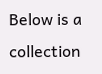Below is a collection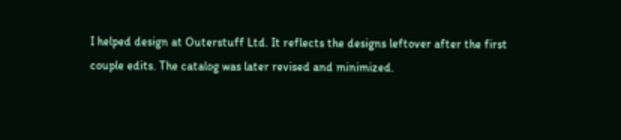I helped design at Outerstuff Ltd. It reflects the designs leftover after the first couple edits. The catalog was later revised and minimized.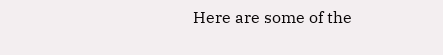Here are some of the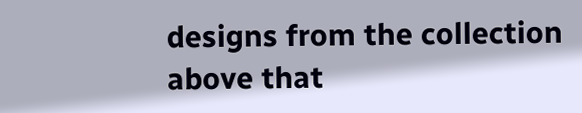designs from the collection above that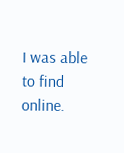I was able to find online.